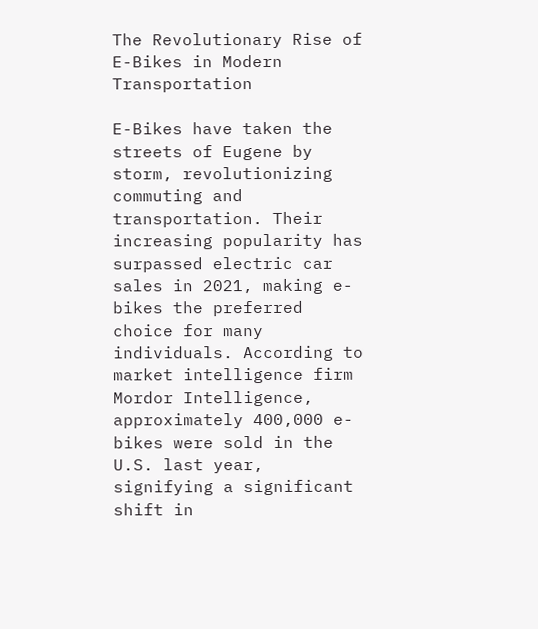The Revolutionary Rise of E-Bikes in Modern Transportation

E-Bikes have taken the streets of Eugene by storm, revolutionizing commuting and transportation. Their increasing popularity has surpassed electric car sales in 2021, making e-bikes the preferred choice for many individuals. According to market intelligence firm Mordor Intelligence, approximately 400,000 e-bikes were sold in the U.S. last year, signifying a significant shift in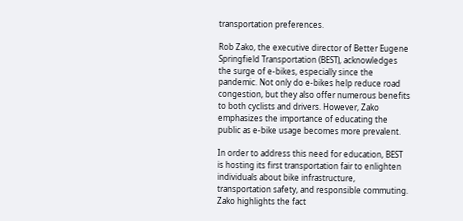transportation preferences.

Rob Zako, the executive director of Better Eugene Springfield Transportation (BEST), acknowledges the surge of e-bikes, especially since the pandemic. Not only do e-bikes help reduce road congestion, but they also offer numerous benefits to both cyclists and drivers. However, Zako emphasizes the importance of educating the public as e-bike usage becomes more prevalent.

In order to address this need for education, BEST is hosting its first transportation fair to enlighten individuals about bike infrastructure, transportation safety, and responsible commuting. Zako highlights the fact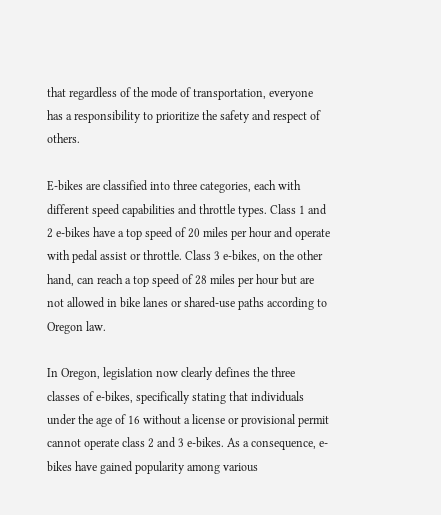that regardless of the mode of transportation, everyone has a responsibility to prioritize the safety and respect of others.

E-bikes are classified into three categories, each with different speed capabilities and throttle types. Class 1 and 2 e-bikes have a top speed of 20 miles per hour and operate with pedal assist or throttle. Class 3 e-bikes, on the other hand, can reach a top speed of 28 miles per hour but are not allowed in bike lanes or shared-use paths according to Oregon law.

In Oregon, legislation now clearly defines the three classes of e-bikes, specifically stating that individuals under the age of 16 without a license or provisional permit cannot operate class 2 and 3 e-bikes. As a consequence, e-bikes have gained popularity among various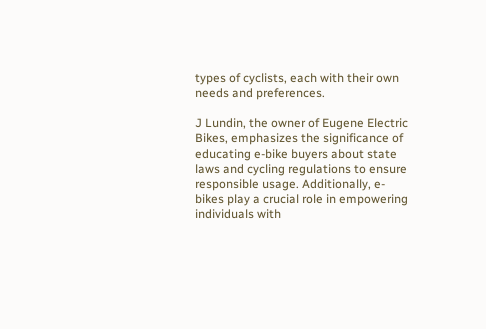types of cyclists, each with their own needs and preferences.

J Lundin, the owner of Eugene Electric Bikes, emphasizes the significance of educating e-bike buyers about state laws and cycling regulations to ensure responsible usage. Additionally, e-bikes play a crucial role in empowering individuals with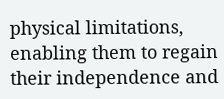physical limitations, enabling them to regain their independence and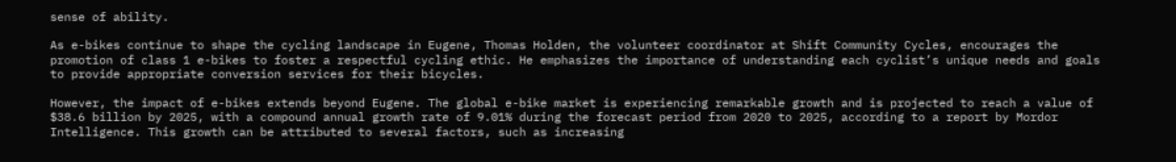sense of ability.

As e-bikes continue to shape the cycling landscape in Eugene, Thomas Holden, the volunteer coordinator at Shift Community Cycles, encourages the promotion of class 1 e-bikes to foster a respectful cycling ethic. He emphasizes the importance of understanding each cyclist’s unique needs and goals to provide appropriate conversion services for their bicycles.

However, the impact of e-bikes extends beyond Eugene. The global e-bike market is experiencing remarkable growth and is projected to reach a value of $38.6 billion by 2025, with a compound annual growth rate of 9.01% during the forecast period from 2020 to 2025, according to a report by Mordor Intelligence. This growth can be attributed to several factors, such as increasing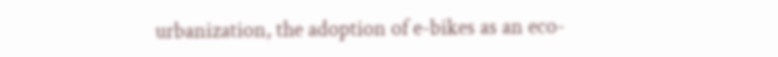urbanization, the adoption of e-bikes as an eco-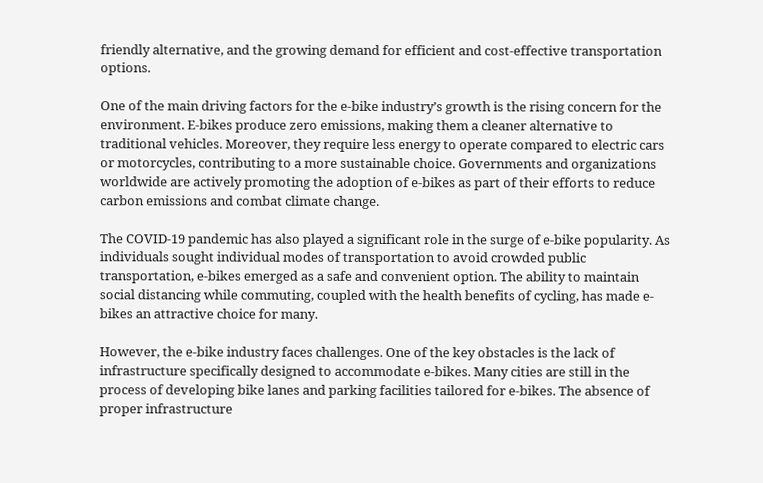friendly alternative, and the growing demand for efficient and cost-effective transportation options.

One of the main driving factors for the e-bike industry’s growth is the rising concern for the environment. E-bikes produce zero emissions, making them a cleaner alternative to traditional vehicles. Moreover, they require less energy to operate compared to electric cars or motorcycles, contributing to a more sustainable choice. Governments and organizations worldwide are actively promoting the adoption of e-bikes as part of their efforts to reduce carbon emissions and combat climate change.

The COVID-19 pandemic has also played a significant role in the surge of e-bike popularity. As individuals sought individual modes of transportation to avoid crowded public transportation, e-bikes emerged as a safe and convenient option. The ability to maintain social distancing while commuting, coupled with the health benefits of cycling, has made e-bikes an attractive choice for many.

However, the e-bike industry faces challenges. One of the key obstacles is the lack of infrastructure specifically designed to accommodate e-bikes. Many cities are still in the process of developing bike lanes and parking facilities tailored for e-bikes. The absence of proper infrastructure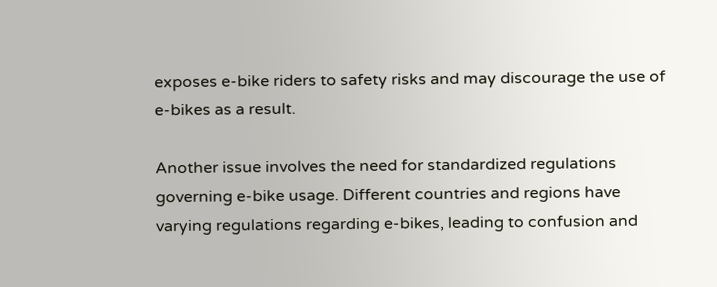exposes e-bike riders to safety risks and may discourage the use of e-bikes as a result.

Another issue involves the need for standardized regulations governing e-bike usage. Different countries and regions have varying regulations regarding e-bikes, leading to confusion and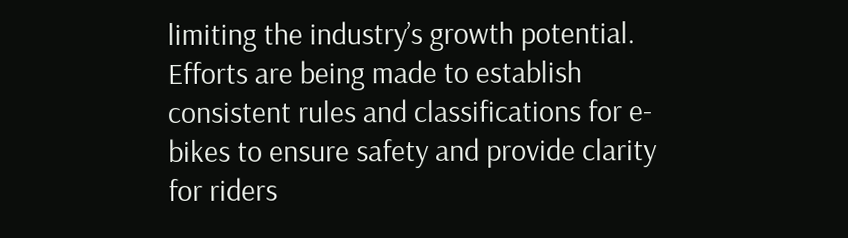limiting the industry’s growth potential. Efforts are being made to establish consistent rules and classifications for e-bikes to ensure safety and provide clarity for riders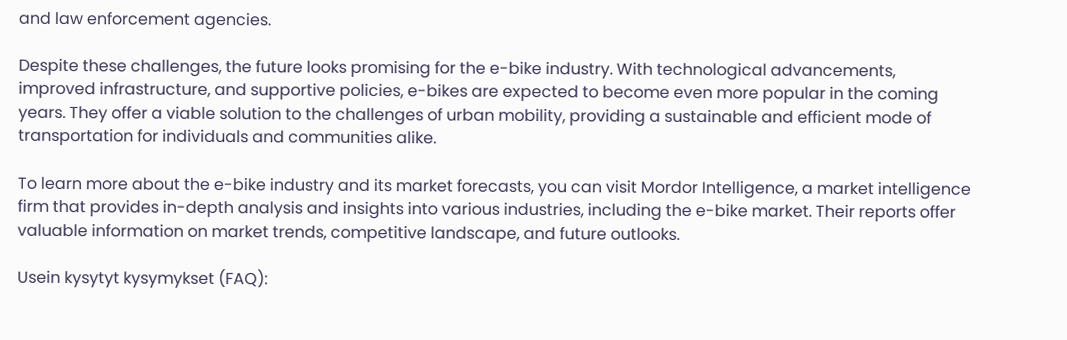and law enforcement agencies.

Despite these challenges, the future looks promising for the e-bike industry. With technological advancements, improved infrastructure, and supportive policies, e-bikes are expected to become even more popular in the coming years. They offer a viable solution to the challenges of urban mobility, providing a sustainable and efficient mode of transportation for individuals and communities alike.

To learn more about the e-bike industry and its market forecasts, you can visit Mordor Intelligence, a market intelligence firm that provides in-depth analysis and insights into various industries, including the e-bike market. Their reports offer valuable information on market trends, competitive landscape, and future outlooks.

Usein kysytyt kysymykset (FAQ):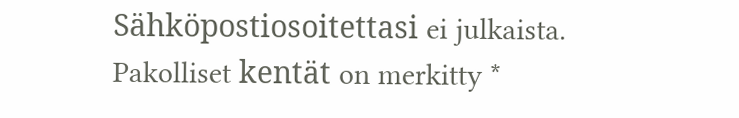Sähköpostiosoitettasi ei julkaista. Pakolliset kentät on merkitty *